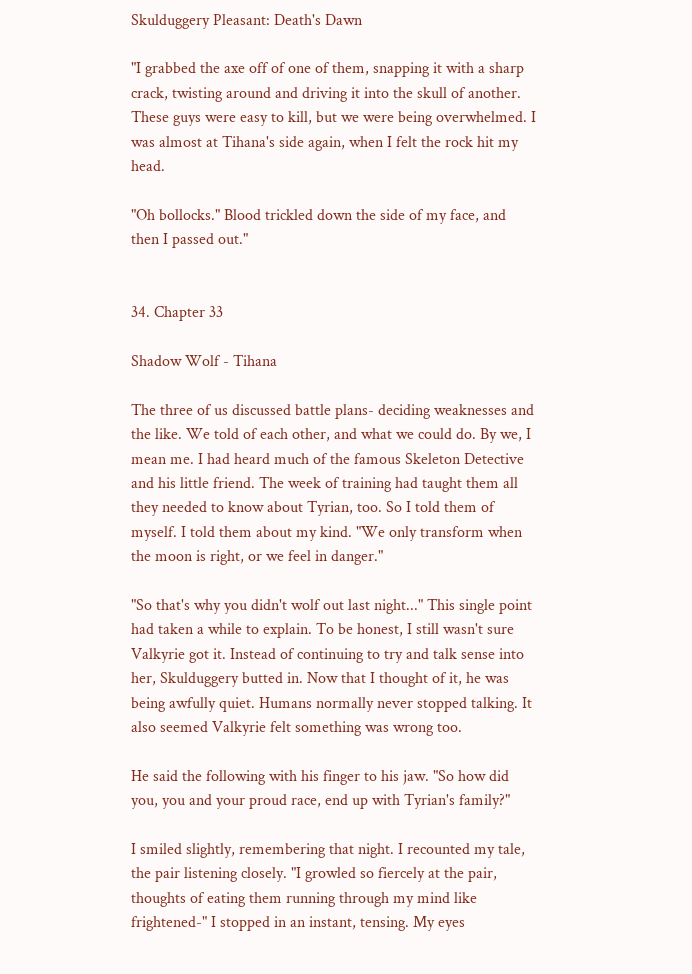Skulduggery Pleasant: Death's Dawn

"I grabbed the axe off of one of them, snapping it with a sharp crack, twisting around and driving it into the skull of another. These guys were easy to kill, but we were being overwhelmed. I was almost at Tihana's side again, when I felt the rock hit my head.

"Oh bollocks." Blood trickled down the side of my face, and then I passed out."


34. Chapter 33

Shadow Wolf - Tihana

The three of us discussed battle plans- deciding weaknesses and the like. We told of each other, and what we could do. By we, I mean me. I had heard much of the famous Skeleton Detective and his little friend. The week of training had taught them all they needed to know about Tyrian, too. So I told them of myself. I told them about my kind. "We only transform when the moon is right, or we feel in danger."

"So that's why you didn't wolf out last night..." This single point had taken a while to explain. To be honest, I still wasn't sure Valkyrie got it. Instead of continuing to try and talk sense into her, Skulduggery butted in. Now that I thought of it, he was being awfully quiet. Humans normally never stopped talking. It also seemed Valkyrie felt something was wrong too.

He said the following with his finger to his jaw. "So how did you, you and your proud race, end up with Tyrian's family?"

I smiled slightly, remembering that night. I recounted my tale, the pair listening closely. "I growled so fiercely at the pair, thoughts of eating them running through my mind like frightened-" I stopped in an instant, tensing. My eyes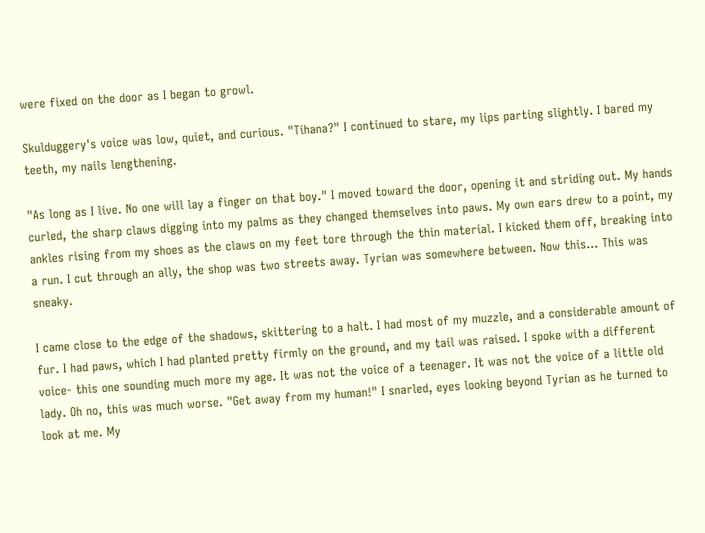were fixed on the door as I began to growl.

Skulduggery's voice was low, quiet, and curious. "Tihana?" I continued to stare, my lips parting slightly. I bared my teeth, my nails lengthening.

"As long as I live. No one will lay a finger on that boy." I moved toward the door, opening it and striding out. My hands curled, the sharp claws digging into my palms as they changed themselves into paws. My own ears drew to a point, my ankles rising from my shoes as the claws on my feet tore through the thin material. I kicked them off, breaking into a run. I cut through an ally, the shop was two streets away. Tyrian was somewhere between. Now this... This was sneaky.

I came close to the edge of the shadows, skittering to a halt. I had most of my muzzle, and a considerable amount of fur. I had paws, which I had planted pretty firmly on the ground, and my tail was raised. I spoke with a different voice- this one sounding much more my age. It was not the voice of a teenager. It was not the voice of a little old lady. Oh no, this was much worse. "Get away from my human!" I snarled, eyes looking beyond Tyrian as he turned to look at me. My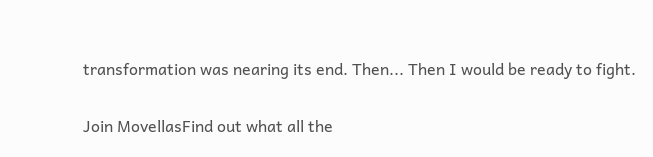transformation was nearing its end. Then... Then I would be ready to fight.

Join MovellasFind out what all the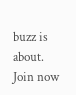buzz is about. Join now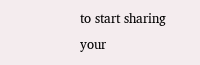to start sharing your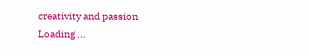creativity and passion
Loading ...